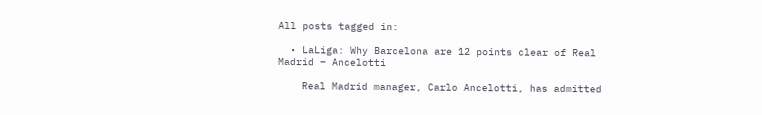All posts tagged in:

  • LaLiga: Why Barcelona are 12 points clear of Real Madrid – Ancelotti

    Real Madrid manager, Carlo Ancelotti, has admitted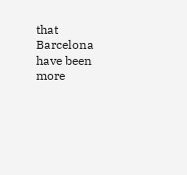that Barcelona have been more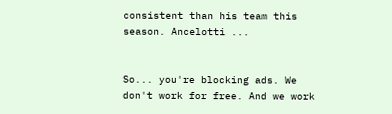consistent than his team this season. Ancelotti ...


So... you're blocking ads. We don't work for free. And we work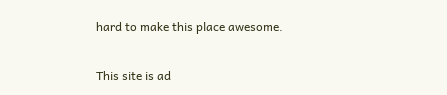hard to make this place awesome.

This site is ad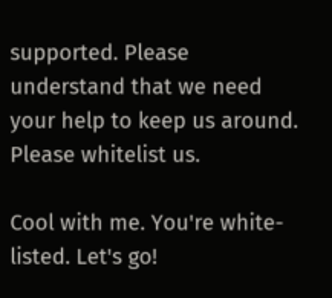supported. Please understand that we need your help to keep us around. Please whitelist us.

Cool with me. You're white-listed. Let's go!